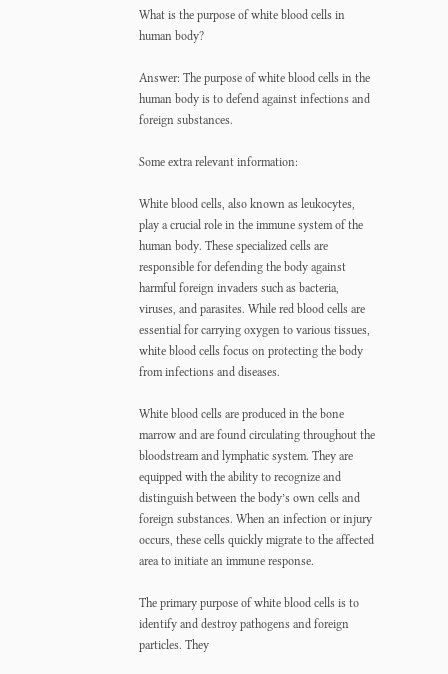What is the purpose of white blood cells in human body?

Answer: The purpose of white blood cells in the human body is to defend against infections and foreign substances.

Some extra relevant information:

White blood cells, also known as leukocytes, play a crucial role in the immune system of the human body. These specialized cells are responsible for defending the body against harmful foreign invaders such as bacteria, viruses, and parasites. While red blood cells are essential for carrying oxygen to various tissues, white blood cells focus on protecting the body from infections and diseases.

White blood cells are produced in the bone marrow and are found circulating throughout the bloodstream and lymphatic system. They are equipped with the ability to recognize and distinguish between the body’s own cells and foreign substances. When an infection or injury occurs, these cells quickly migrate to the affected area to initiate an immune response.

The primary purpose of white blood cells is to identify and destroy pathogens and foreign particles. They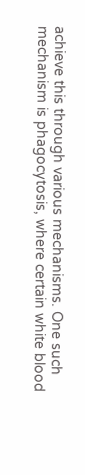achieve this through various mechanisms. One such mechanism is phagocytosis, where certain white blood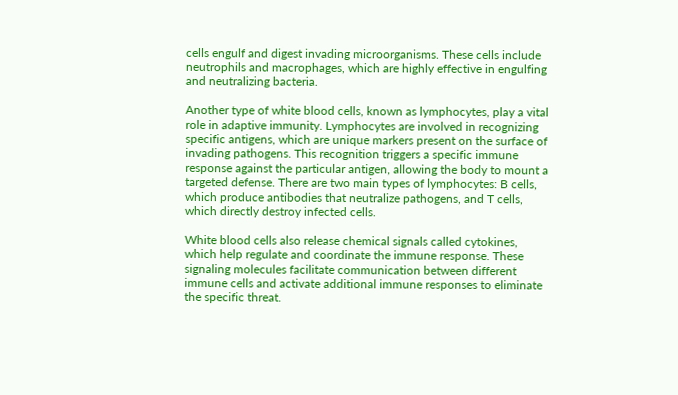cells engulf and digest invading microorganisms. These cells include neutrophils and macrophages, which are highly effective in engulfing and neutralizing bacteria.

Another type of white blood cells, known as lymphocytes, play a vital role in adaptive immunity. Lymphocytes are involved in recognizing specific antigens, which are unique markers present on the surface of invading pathogens. This recognition triggers a specific immune response against the particular antigen, allowing the body to mount a targeted defense. There are two main types of lymphocytes: B cells, which produce antibodies that neutralize pathogens, and T cells, which directly destroy infected cells.

White blood cells also release chemical signals called cytokines, which help regulate and coordinate the immune response. These signaling molecules facilitate communication between different immune cells and activate additional immune responses to eliminate the specific threat.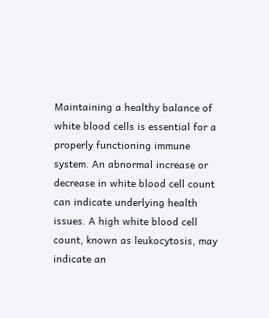Maintaining a healthy balance of white blood cells is essential for a properly functioning immune system. An abnormal increase or decrease in white blood cell count can indicate underlying health issues. A high white blood cell count, known as leukocytosis, may indicate an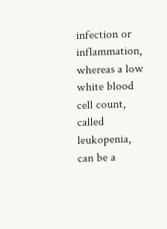infection or inflammation, whereas a low white blood cell count, called leukopenia, can be a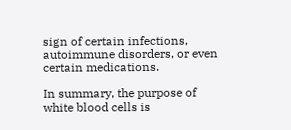sign of certain infections, autoimmune disorders, or even certain medications.

In summary, the purpose of white blood cells is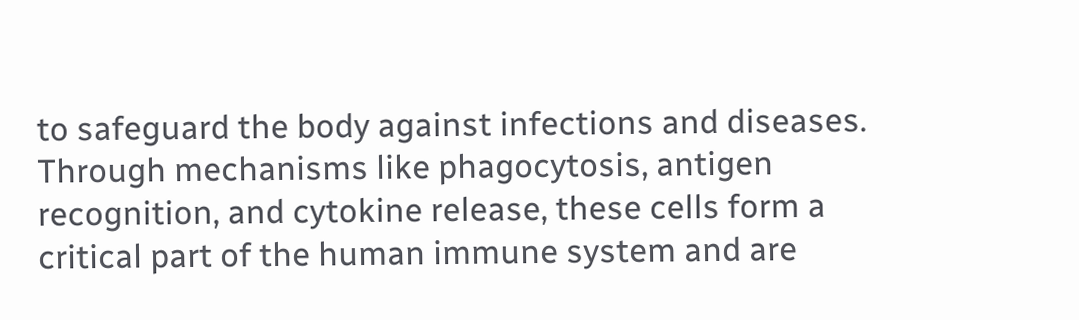to safeguard the body against infections and diseases. Through mechanisms like phagocytosis, antigen recognition, and cytokine release, these cells form a critical part of the human immune system and are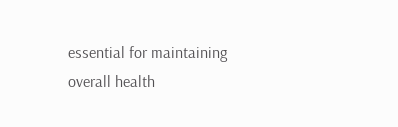essential for maintaining overall health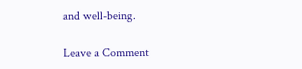and well-being.

Leave a Comment